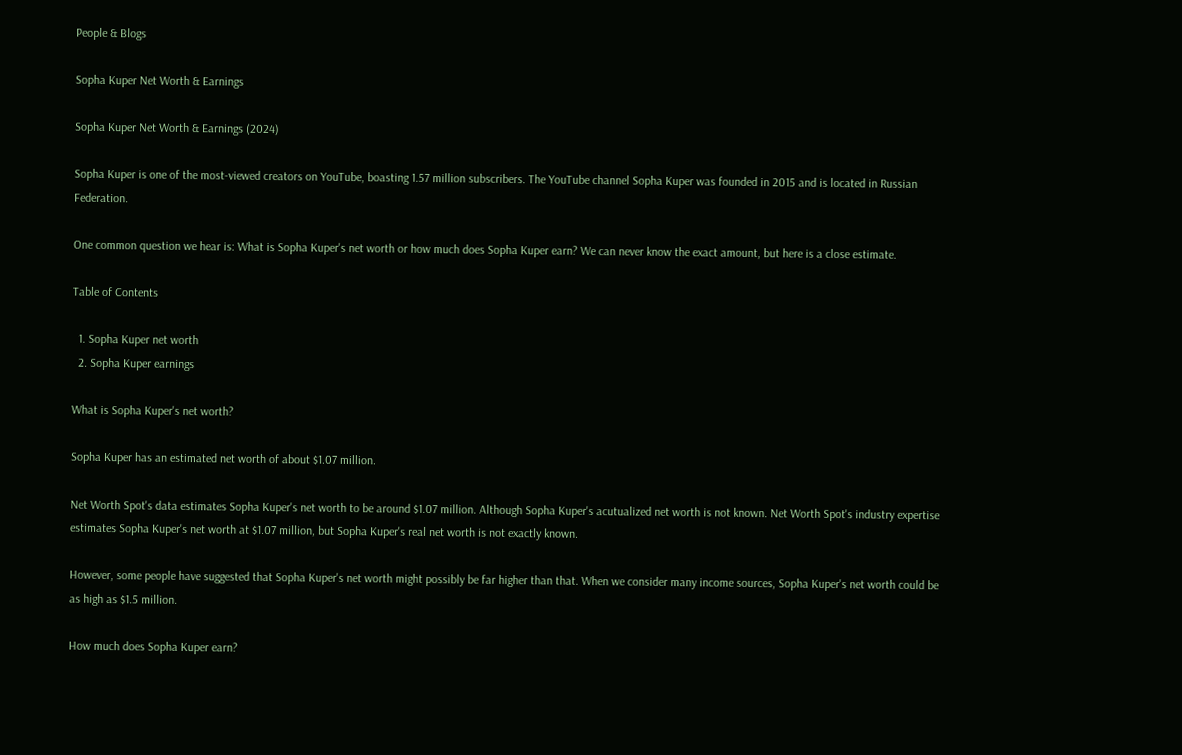People & Blogs

Sopha Kuper Net Worth & Earnings

Sopha Kuper Net Worth & Earnings (2024)

Sopha Kuper is one of the most-viewed creators on YouTube, boasting 1.57 million subscribers. The YouTube channel Sopha Kuper was founded in 2015 and is located in Russian Federation.

One common question we hear is: What is Sopha Kuper's net worth or how much does Sopha Kuper earn? We can never know the exact amount, but here is a close estimate.

Table of Contents

  1. Sopha Kuper net worth
  2. Sopha Kuper earnings

What is Sopha Kuper's net worth?

Sopha Kuper has an estimated net worth of about $1.07 million.

Net Worth Spot's data estimates Sopha Kuper's net worth to be around $1.07 million. Although Sopha Kuper's acutualized net worth is not known. Net Worth Spot's industry expertise estimates Sopha Kuper's net worth at $1.07 million, but Sopha Kuper's real net worth is not exactly known.

However, some people have suggested that Sopha Kuper's net worth might possibly be far higher than that. When we consider many income sources, Sopha Kuper's net worth could be as high as $1.5 million.

How much does Sopha Kuper earn?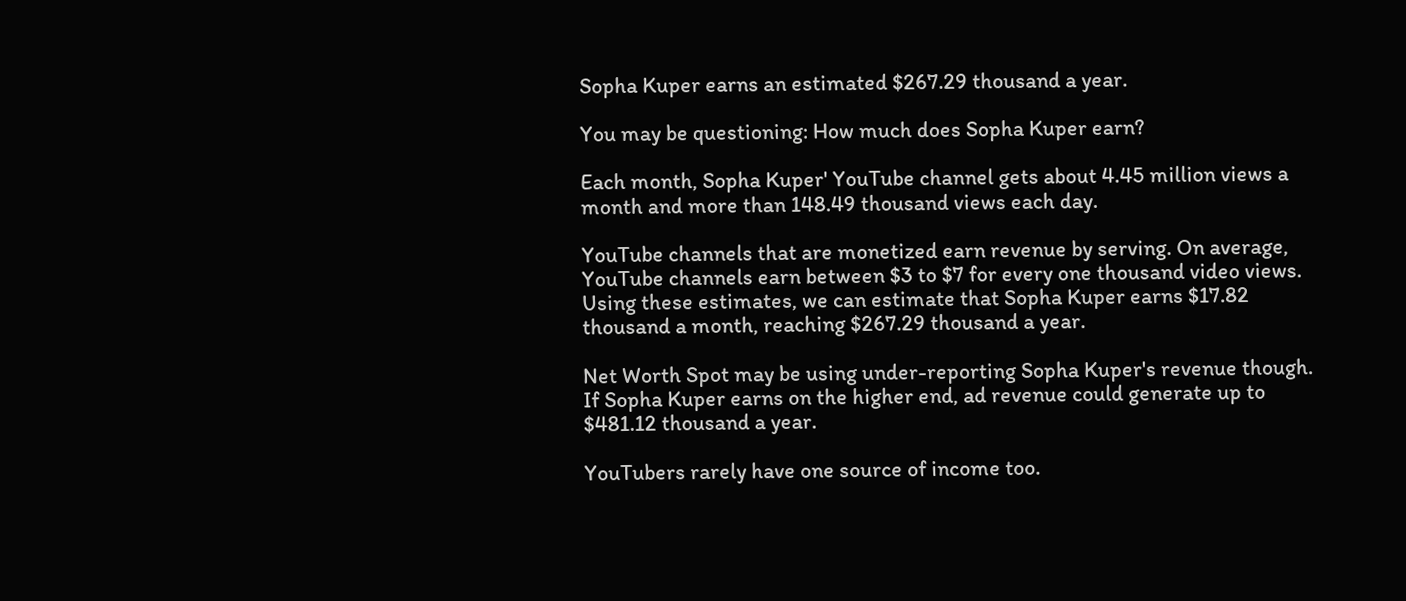Sopha Kuper earns an estimated $267.29 thousand a year.

You may be questioning: How much does Sopha Kuper earn?

Each month, Sopha Kuper' YouTube channel gets about 4.45 million views a month and more than 148.49 thousand views each day.

YouTube channels that are monetized earn revenue by serving. On average, YouTube channels earn between $3 to $7 for every one thousand video views. Using these estimates, we can estimate that Sopha Kuper earns $17.82 thousand a month, reaching $267.29 thousand a year.

Net Worth Spot may be using under-reporting Sopha Kuper's revenue though. If Sopha Kuper earns on the higher end, ad revenue could generate up to $481.12 thousand a year.

YouTubers rarely have one source of income too.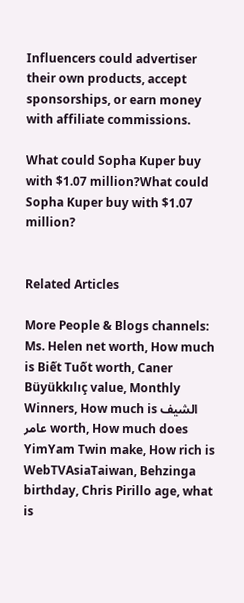Influencers could advertiser their own products, accept sponsorships, or earn money with affiliate commissions.

What could Sopha Kuper buy with $1.07 million?What could Sopha Kuper buy with $1.07 million?


Related Articles

More People & Blogs channels: Ms. Helen net worth, How much is Biết Tuốt worth, Caner Büyükkılıç value, Monthly Winners, How much is الشيف عامر worth, How much does YimYam Twin make, How rich is WebTVAsiaTaiwan, Behzinga birthday, Chris Pirillo age, what is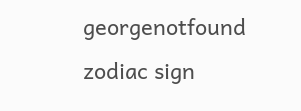georgenotfound zodiac sign